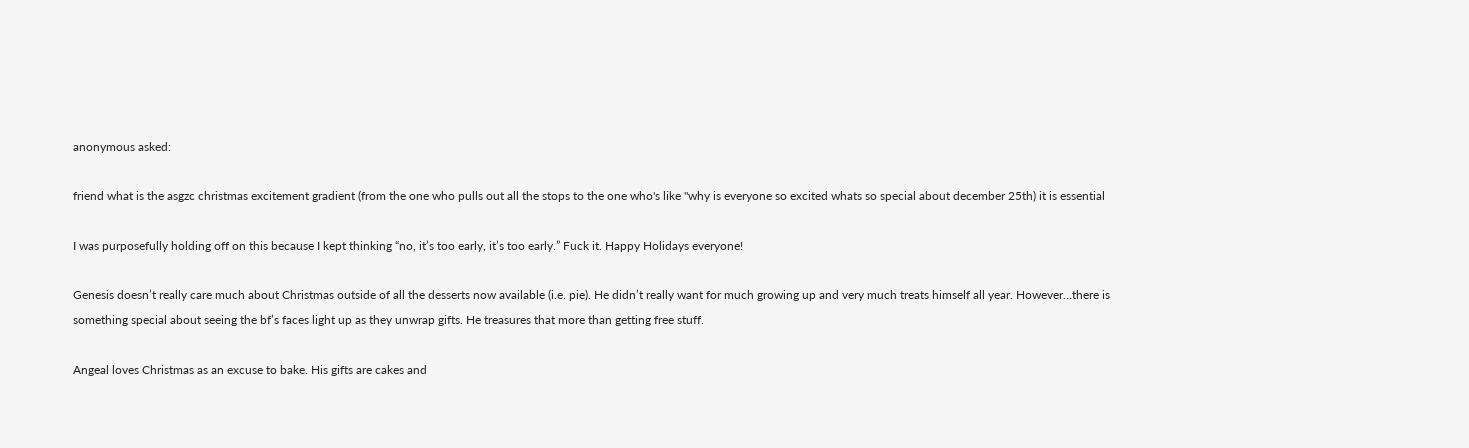anonymous asked:

friend what is the asgzc christmas excitement gradient (from the one who pulls out all the stops to the one who's like "why is everyone so excited whats so special about december 25th) it is essential

I was purposefully holding off on this because I kept thinking “no, it’s too early, it’s too early.” Fuck it. Happy Holidays everyone!

Genesis doesn’t really care much about Christmas outside of all the desserts now available (i.e. pie). He didn’t really want for much growing up and very much treats himself all year. However…there is something special about seeing the bf’s faces light up as they unwrap gifts. He treasures that more than getting free stuff.

Angeal loves Christmas as an excuse to bake. His gifts are cakes and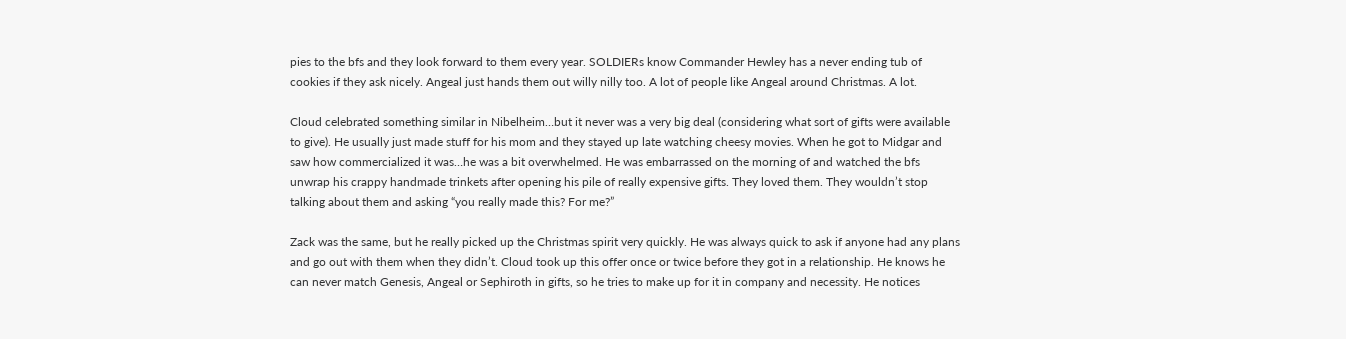pies to the bfs and they look forward to them every year. SOLDIERs know Commander Hewley has a never ending tub of cookies if they ask nicely. Angeal just hands them out willy nilly too. A lot of people like Angeal around Christmas. A lot.

Cloud celebrated something similar in Nibelheim…but it never was a very big deal (considering what sort of gifts were available to give). He usually just made stuff for his mom and they stayed up late watching cheesy movies. When he got to Midgar and saw how commercialized it was…he was a bit overwhelmed. He was embarrassed on the morning of and watched the bfs unwrap his crappy handmade trinkets after opening his pile of really expensive gifts. They loved them. They wouldn’t stop talking about them and asking “you really made this? For me?”

Zack was the same, but he really picked up the Christmas spirit very quickly. He was always quick to ask if anyone had any plans and go out with them when they didn’t. Cloud took up this offer once or twice before they got in a relationship. He knows he can never match Genesis, Angeal or Sephiroth in gifts, so he tries to make up for it in company and necessity. He notices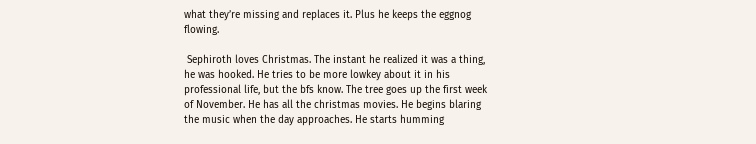what they’re missing and replaces it. Plus he keeps the eggnog flowing.

 Sephiroth loves Christmas. The instant he realized it was a thing, he was hooked. He tries to be more lowkey about it in his professional life, but the bfs know. The tree goes up the first week of November. He has all the christmas movies. He begins blaring the music when the day approaches. He starts humming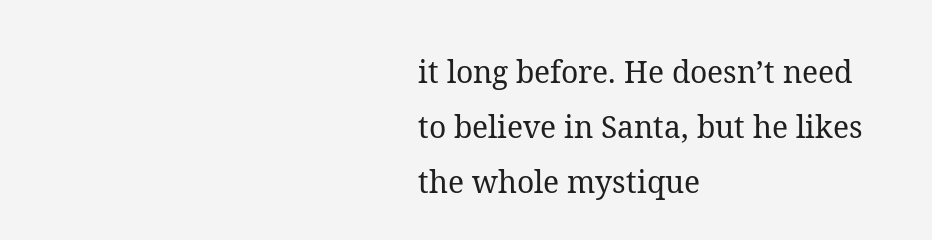it long before. He doesn’t need to believe in Santa, but he likes the whole mystique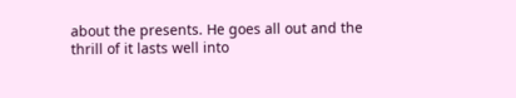about the presents. He goes all out and the thrill of it lasts well into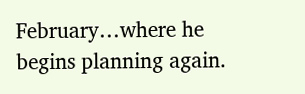February…where he begins planning again.